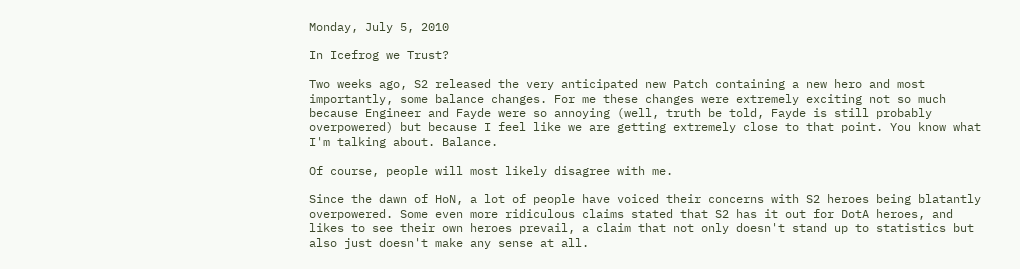Monday, July 5, 2010

In Icefrog we Trust?

Two weeks ago, S2 released the very anticipated new Patch containing a new hero and most importantly, some balance changes. For me these changes were extremely exciting not so much because Engineer and Fayde were so annoying (well, truth be told, Fayde is still probably overpowered) but because I feel like we are getting extremely close to that point. You know what I'm talking about. Balance.

Of course, people will most likely disagree with me.

Since the dawn of HoN, a lot of people have voiced their concerns with S2 heroes being blatantly overpowered. Some even more ridiculous claims stated that S2 has it out for DotA heroes, and likes to see their own heroes prevail, a claim that not only doesn't stand up to statistics but also just doesn't make any sense at all.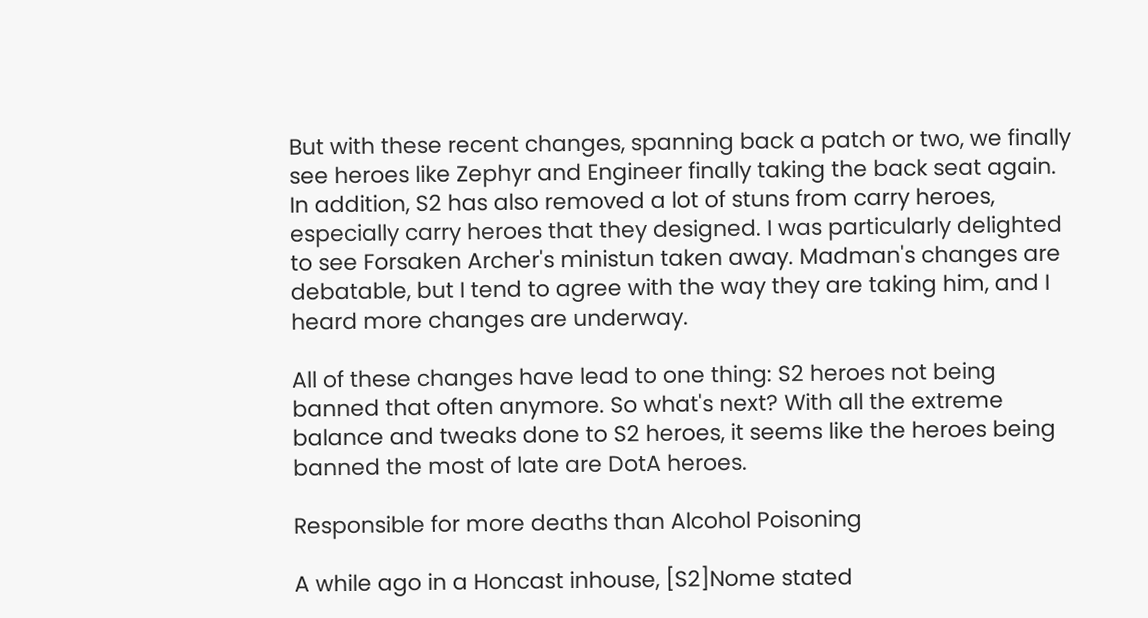But with these recent changes, spanning back a patch or two, we finally see heroes like Zephyr and Engineer finally taking the back seat again. In addition, S2 has also removed a lot of stuns from carry heroes, especially carry heroes that they designed. I was particularly delighted to see Forsaken Archer's ministun taken away. Madman's changes are debatable, but I tend to agree with the way they are taking him, and I heard more changes are underway.

All of these changes have lead to one thing: S2 heroes not being banned that often anymore. So what's next? With all the extreme balance and tweaks done to S2 heroes, it seems like the heroes being banned the most of late are DotA heroes.

Responsible for more deaths than Alcohol Poisoning

A while ago in a Honcast inhouse, [S2]Nome stated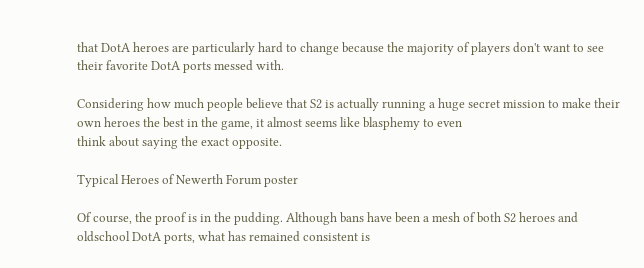that DotA heroes are particularly hard to change because the majority of players don't want to see their favorite DotA ports messed with.

Considering how much people believe that S2 is actually running a huge secret mission to make their own heroes the best in the game, it almost seems like blasphemy to even
think about saying the exact opposite.

Typical Heroes of Newerth Forum poster

Of course, the proof is in the pudding. Although bans have been a mesh of both S2 heroes and oldschool DotA ports, what has remained consistent is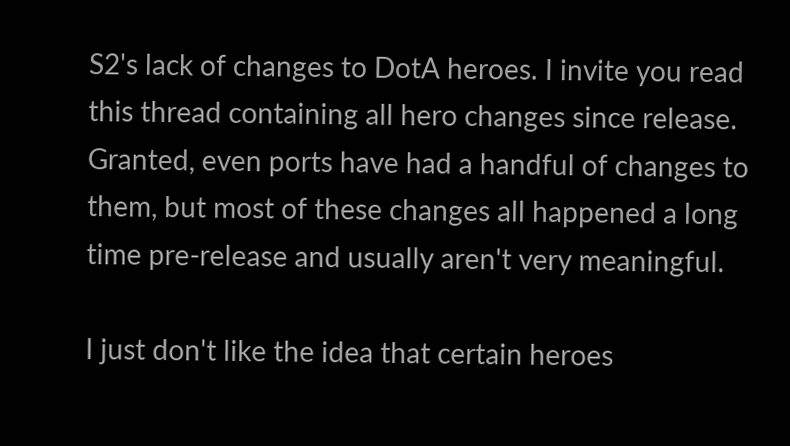S2's lack of changes to DotA heroes. I invite you read this thread containing all hero changes since release. Granted, even ports have had a handful of changes to them, but most of these changes all happened a long time pre-release and usually aren't very meaningful.

I just don't like the idea that certain heroes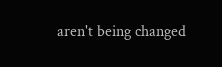aren't being changed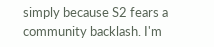simply because S2 fears a community backlash. I'm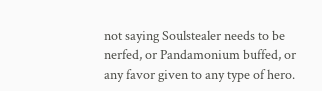not saying Soulstealer needs to be nerfed, or Pandamonium buffed, or any favor given to any type of hero.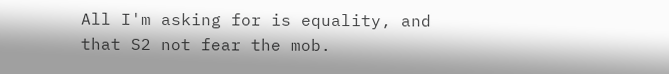All I'm asking for is equality, and that S2 not fear the mob.